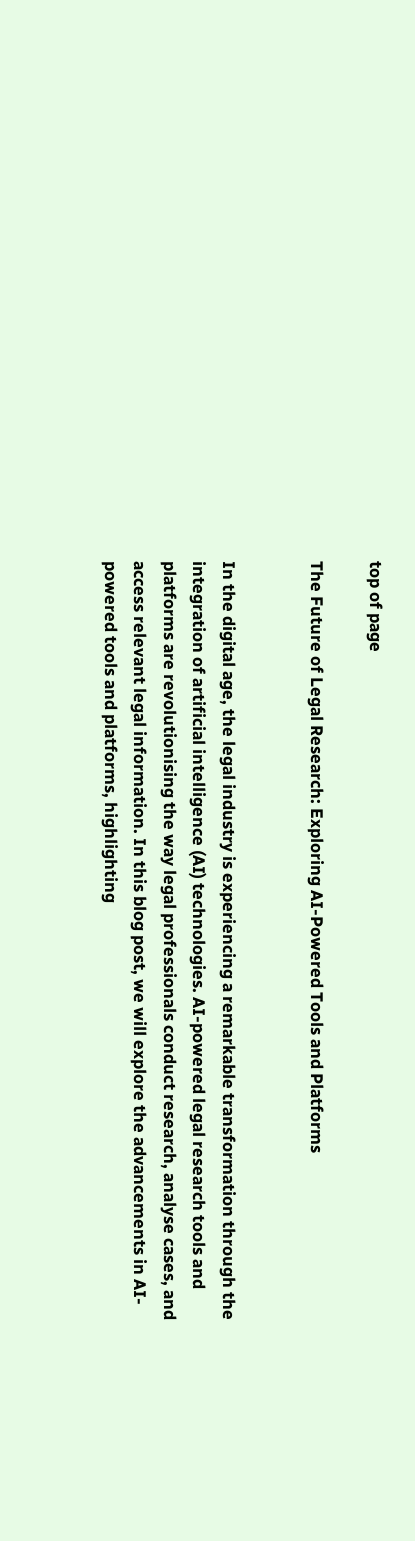top of page

The Future of Legal Research: Exploring AI-Powered Tools and Platforms


In the digital age, the legal industry is experiencing a remarkable transformation through the integration of artificial intelligence (AI) technologies. AI-powered legal research tools and platforms are revolutionising the way legal professionals conduct research, analyse cases, and access relevant legal information. In this blog post, we will explore the advancements in AI-powered tools and platforms, highlighting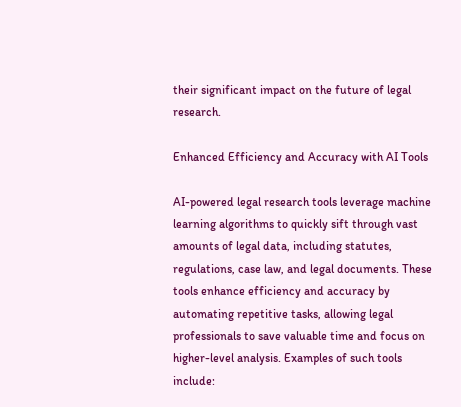their significant impact on the future of legal research.

Enhanced Efficiency and Accuracy with AI Tools

AI-powered legal research tools leverage machine learning algorithms to quickly sift through vast amounts of legal data, including statutes, regulations, case law, and legal documents. These tools enhance efficiency and accuracy by automating repetitive tasks, allowing legal professionals to save valuable time and focus on higher-level analysis. Examples of such tools include: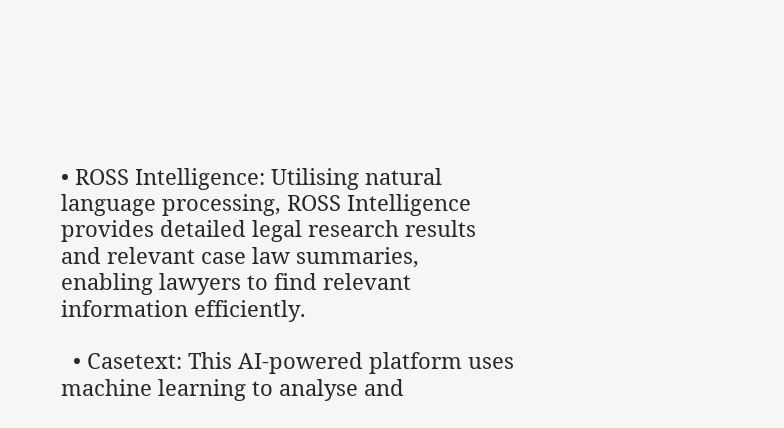• ROSS Intelligence: Utilising natural language processing, ROSS Intelligence provides detailed legal research results and relevant case law summaries, enabling lawyers to find relevant information efficiently.

  • Casetext: This AI-powered platform uses machine learning to analyse and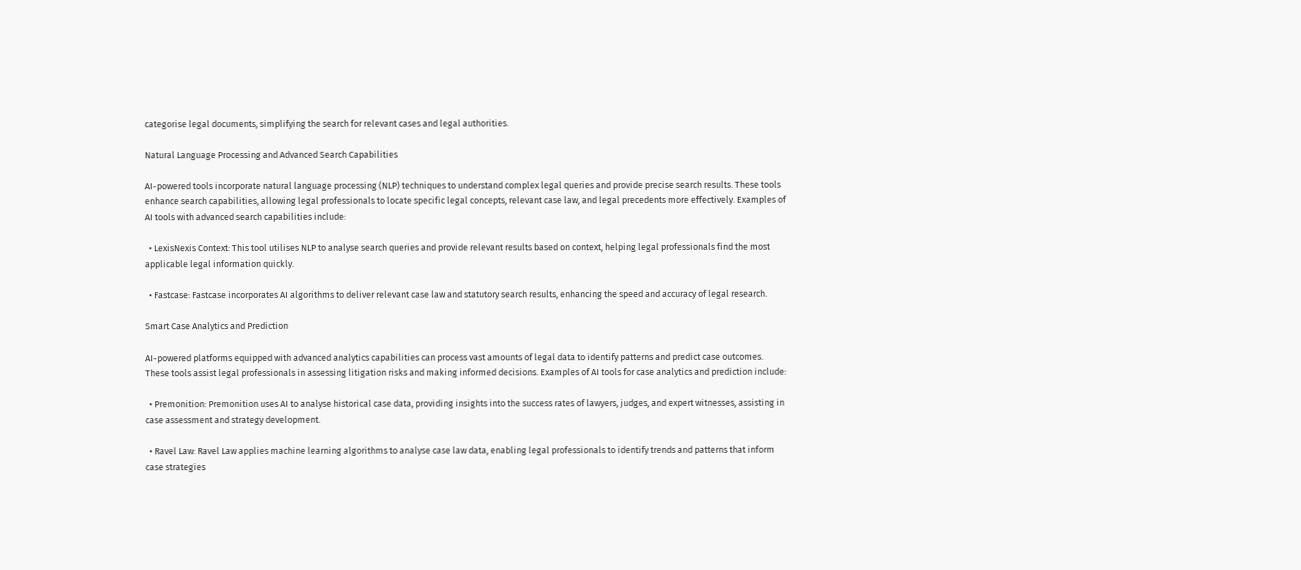categorise legal documents, simplifying the search for relevant cases and legal authorities.

Natural Language Processing and Advanced Search Capabilities

AI-powered tools incorporate natural language processing (NLP) techniques to understand complex legal queries and provide precise search results. These tools enhance search capabilities, allowing legal professionals to locate specific legal concepts, relevant case law, and legal precedents more effectively. Examples of AI tools with advanced search capabilities include:

  • LexisNexis Context: This tool utilises NLP to analyse search queries and provide relevant results based on context, helping legal professionals find the most applicable legal information quickly.

  • Fastcase: Fastcase incorporates AI algorithms to deliver relevant case law and statutory search results, enhancing the speed and accuracy of legal research.

Smart Case Analytics and Prediction

AI-powered platforms equipped with advanced analytics capabilities can process vast amounts of legal data to identify patterns and predict case outcomes. These tools assist legal professionals in assessing litigation risks and making informed decisions. Examples of AI tools for case analytics and prediction include:

  • Premonition: Premonition uses AI to analyse historical case data, providing insights into the success rates of lawyers, judges, and expert witnesses, assisting in case assessment and strategy development.

  • Ravel Law: Ravel Law applies machine learning algorithms to analyse case law data, enabling legal professionals to identify trends and patterns that inform case strategies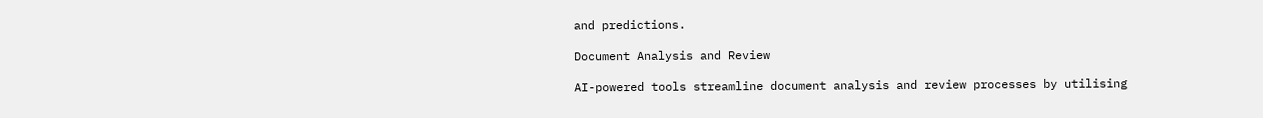and predictions.

Document Analysis and Review

AI-powered tools streamline document analysis and review processes by utilising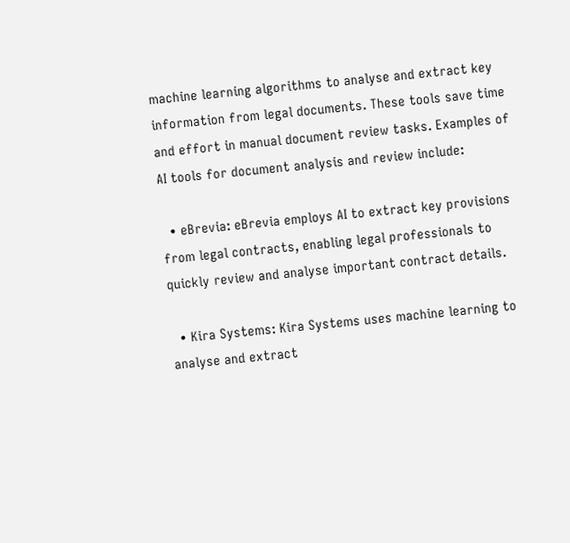machine learning algorithms to analyse and extract key information from legal documents. These tools save time and effort in manual document review tasks. Examples of AI tools for document analysis and review include:

  • eBrevia: eBrevia employs AI to extract key provisions from legal contracts, enabling legal professionals to quickly review and analyse important contract details.

  • Kira Systems: Kira Systems uses machine learning to analyse and extract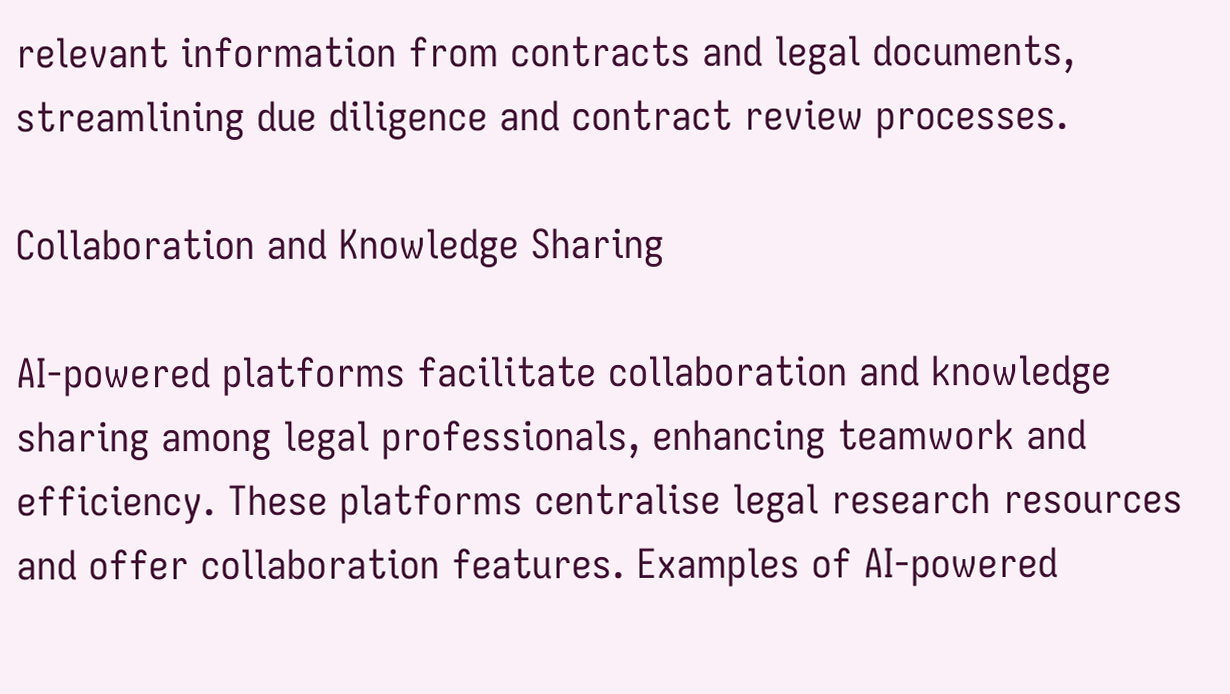relevant information from contracts and legal documents, streamlining due diligence and contract review processes.

Collaboration and Knowledge Sharing

AI-powered platforms facilitate collaboration and knowledge sharing among legal professionals, enhancing teamwork and efficiency. These platforms centralise legal research resources and offer collaboration features. Examples of AI-powered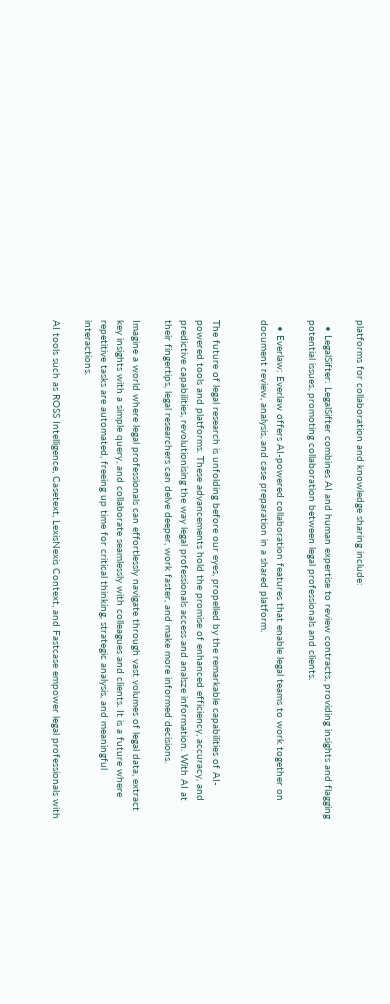platforms for collaboration and knowledge sharing include:

  • LegalSifter: LegalSifter combines AI and human expertise to review contracts, providing insights and flagging potential issues, promoting collaboration between legal professionals and clients.

  • Everlaw: Everlaw offers AI-powered collaboration features that enable legal teams to work together on document review, analysis, and case preparation in a shared platform.


The future of legal research is unfolding before our eyes, propelled by the remarkable capabilities of AI-powered tools and platforms. These advancements hold the promise of enhanced efficiency, accuracy, and predictive capabilities, revolutionising the way legal professionals access and analsze information. With AI at their fingertips, legal researchers can delve deeper, work faster, and make more informed decisions.

Imagine a world where legal professionals can effortlessly navigate through vast volumes of legal data, extract key insights with a simple query, and collaborate seamlessly with colleagues and clients. It is a future where repetitive tasks are automated, freeing up time for critical thinking, strategic analysis, and meaningful interactions.

AI tools such as ROSS Intelligence, Casetext, LexisNexis Context, and Fastcase empower legal professionals with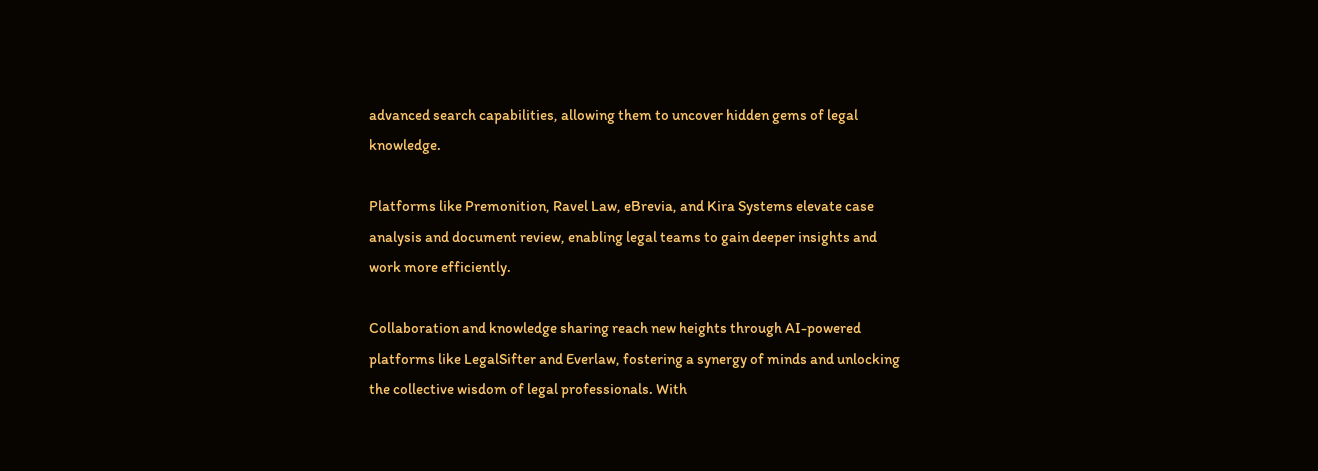advanced search capabilities, allowing them to uncover hidden gems of legal knowledge.

Platforms like Premonition, Ravel Law, eBrevia, and Kira Systems elevate case analysis and document review, enabling legal teams to gain deeper insights and work more efficiently.

Collaboration and knowledge sharing reach new heights through AI-powered platforms like LegalSifter and Everlaw, fostering a synergy of minds and unlocking the collective wisdom of legal professionals. With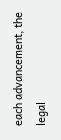each advancement, the legal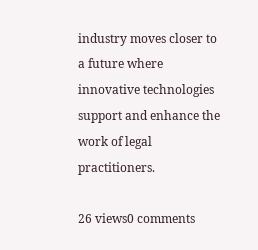industry moves closer to a future where innovative technologies support and enhance the work of legal practitioners.

26 views0 comments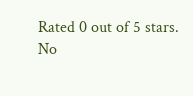Rated 0 out of 5 stars.
No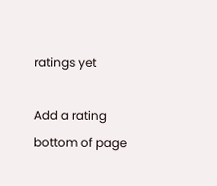ratings yet

Add a rating
bottom of page